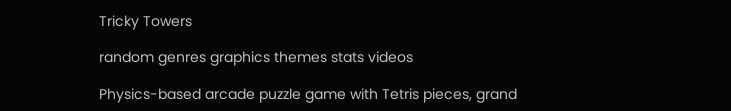Tricky Towers

random genres graphics themes stats videos

Physics-based arcade puzzle game with Tetris pieces, grand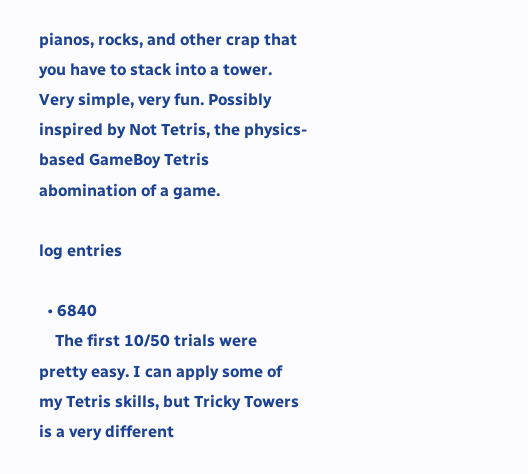pianos, rocks, and other crap that you have to stack into a tower. Very simple, very fun. Possibly inspired by Not Tetris, the physics-based GameBoy Tetris abomination of a game.

log entries

  • 6840
    The first 10/50 trials were pretty easy. I can apply some of my Tetris skills, but Tricky Towers is a very different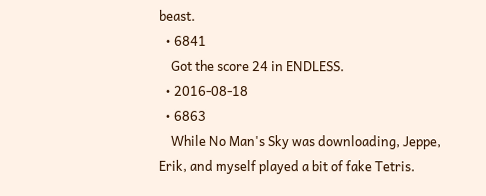beast.
  • 6841
    Got the score 24 in ENDLESS.
  • 2016-08-18
  • 6863
    While No Man's Sky was downloading, Jeppe, Erik, and myself played a bit of fake Tetris.